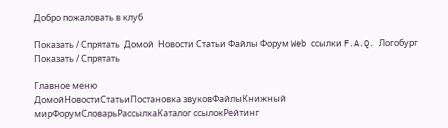Добро пожаловать в клуб

Показать / Спрятать  Домой  Новости Статьи Файлы Форум Web ссылки F.A.Q. Логобург    Показать / Спрятать

Главное меню
ДомойНовостиСтатьиПостановка звуковФайлыКнижный мирФорумСловарьРассылкаКаталог ссылокРейтинг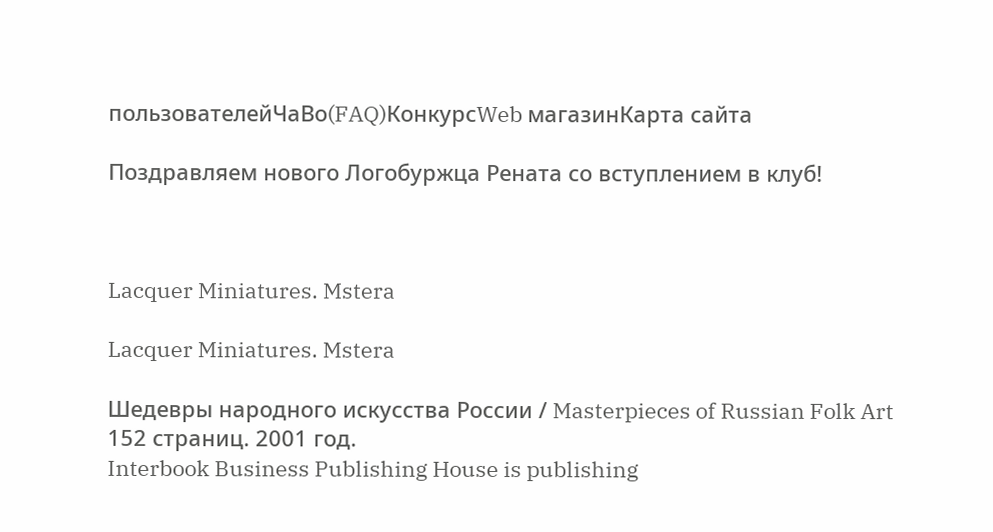пользователейЧаВо(FAQ)КонкурсWeb магазинКарта сайта

Поздравляем нового Логобуржца Рената со вступлением в клуб!



Lacquer Miniatures. Mstera

Lacquer Miniatures. Mstera

Шедевры народного искусства России / Masterpieces of Russian Folk Art
152 страниц. 2001 год.
Interbook Business Publishing House is publishing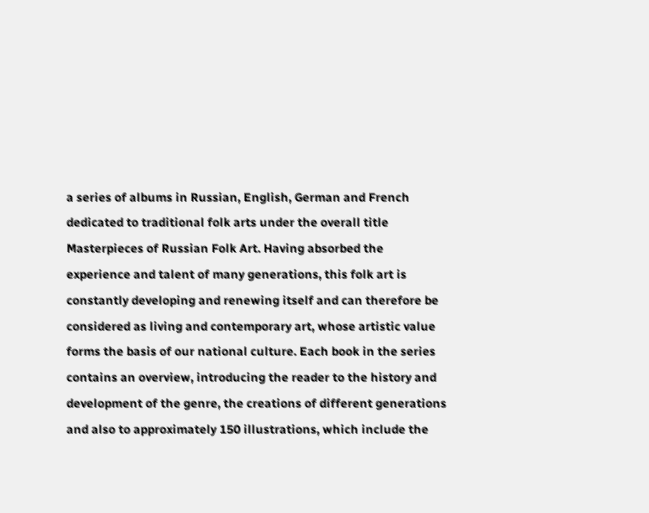a series of albums in Russian, English, German and French dedicated to traditional folk arts under the overall title Masterpieces of Russian Folk Art. Having absorbed the experience and talent of many generations, this folk art is constantly developing and renewing itself and can therefore be considered as living and contemporary art, whose artistic value forms the basis of our national culture. Each book in the series contains an overview, introducing the reader to the history and development of the genre, the creations of different generations and also to approximately 150 illustrations, which include the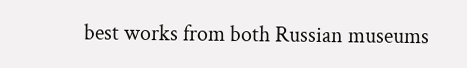best works from both Russian museums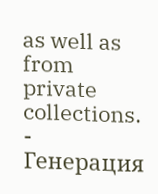as well as from private collections.
- Генерация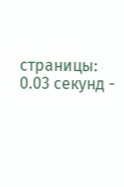страницы: 0.03 секунд -